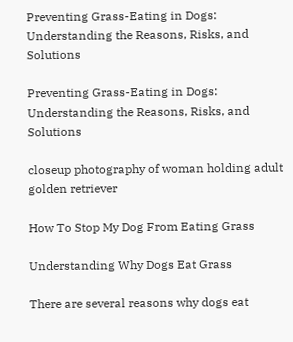Preventing Grass-Eating in Dogs: Understanding the Reasons, Risks, and Solutions

Preventing Grass-Eating in Dogs: Understanding the Reasons, Risks, and Solutions

closeup photography of woman holding adult golden retriever

How To Stop My Dog From Eating Grass

Understanding Why Dogs Eat Grass

There are several reasons why dogs eat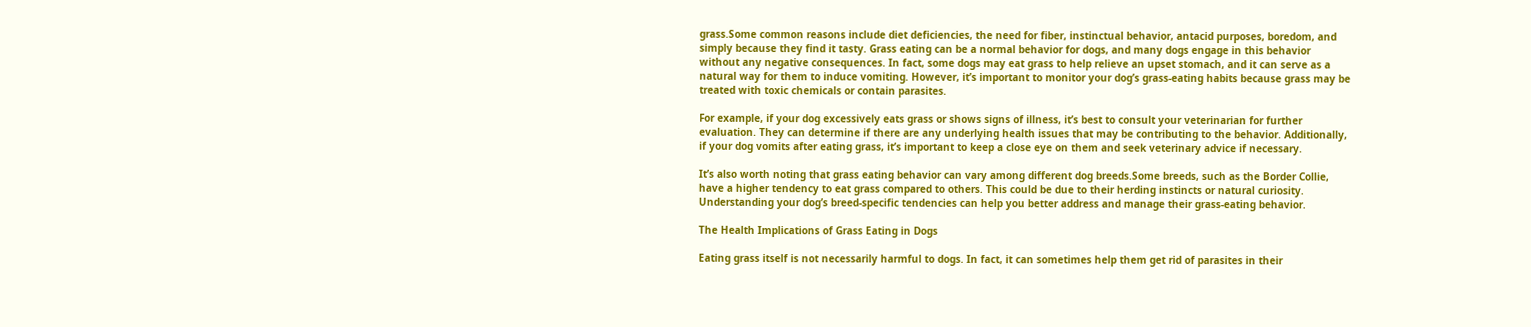grass.Some common reasons include diet deficiencies, the need for fiber, instinctual behavior, antacid purposes, boredom, and simply because they find it tasty. Grass eating can be a normal behavior for dogs, and many dogs engage in this behavior without any negative consequences. In fact, some dogs may eat grass to help relieve an upset stomach, and it can serve as a natural way for them to induce vomiting. However, it’s important to monitor your dog’s grass-eating habits because grass may be treated with toxic chemicals or contain parasites.

For example, if your dog excessively eats grass or shows signs of illness, it’s best to consult your veterinarian for further evaluation. They can determine if there are any underlying health issues that may be contributing to the behavior. Additionally, if your dog vomits after eating grass, it’s important to keep a close eye on them and seek veterinary advice if necessary.

It’s also worth noting that grass eating behavior can vary among different dog breeds.Some breeds, such as the Border Collie, have a higher tendency to eat grass compared to others. This could be due to their herding instincts or natural curiosity. Understanding your dog’s breed-specific tendencies can help you better address and manage their grass-eating behavior.

The Health Implications of Grass Eating in Dogs

Eating grass itself is not necessarily harmful to dogs. In fact, it can sometimes help them get rid of parasites in their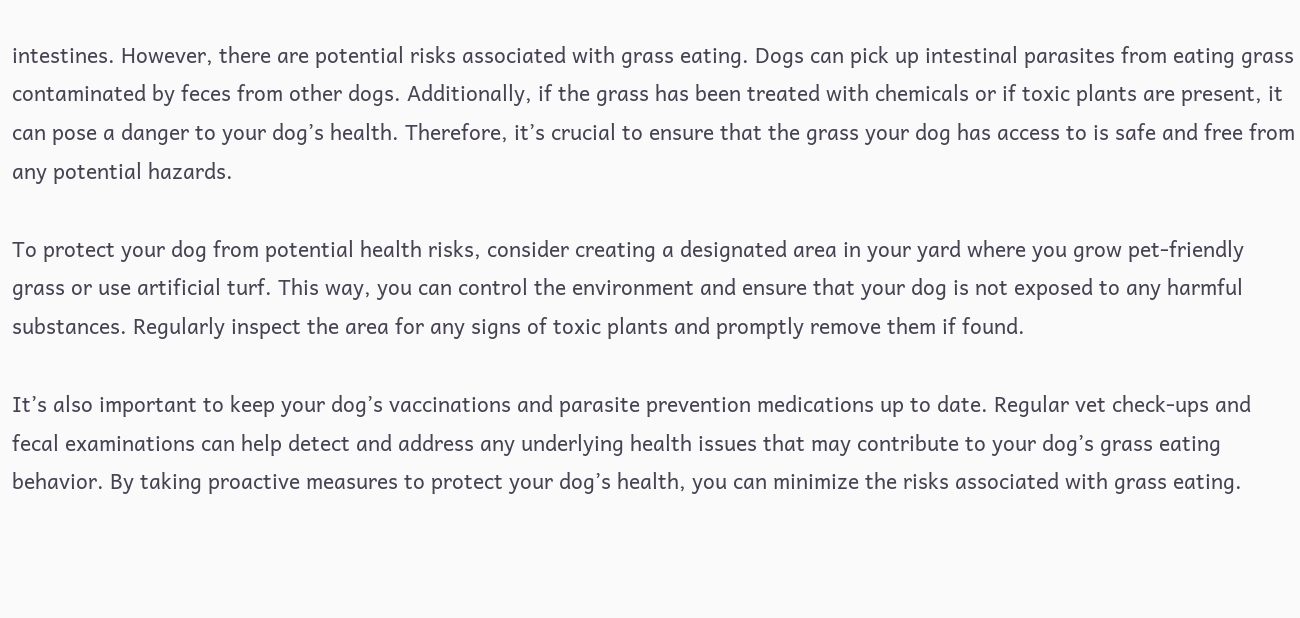intestines. However, there are potential risks associated with grass eating. Dogs can pick up intestinal parasites from eating grass contaminated by feces from other dogs. Additionally, if the grass has been treated with chemicals or if toxic plants are present, it can pose a danger to your dog’s health. Therefore, it’s crucial to ensure that the grass your dog has access to is safe and free from any potential hazards.

To protect your dog from potential health risks, consider creating a designated area in your yard where you grow pet-friendly grass or use artificial turf. This way, you can control the environment and ensure that your dog is not exposed to any harmful substances. Regularly inspect the area for any signs of toxic plants and promptly remove them if found.

It’s also important to keep your dog’s vaccinations and parasite prevention medications up to date. Regular vet check-ups and fecal examinations can help detect and address any underlying health issues that may contribute to your dog’s grass eating behavior. By taking proactive measures to protect your dog’s health, you can minimize the risks associated with grass eating.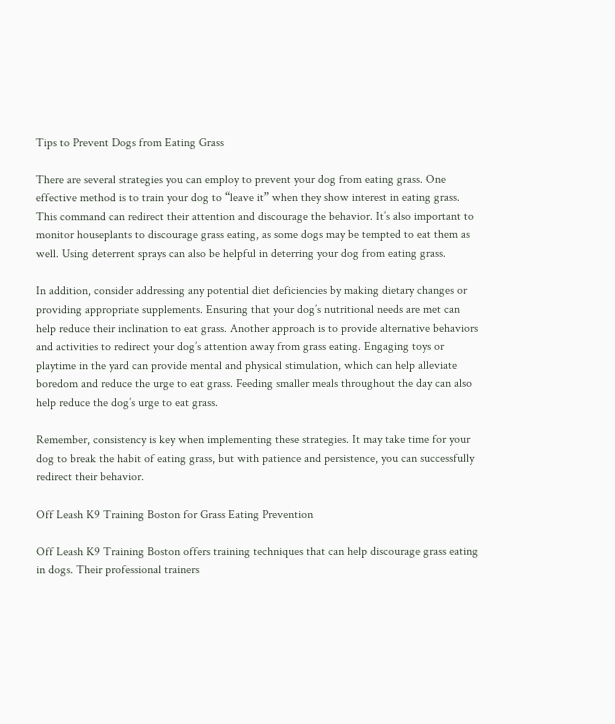Tips to Prevent Dogs from Eating Grass

There are several strategies you can employ to prevent your dog from eating grass. One effective method is to train your dog to “leave it” when they show interest in eating grass. This command can redirect their attention and discourage the behavior. It’s also important to monitor houseplants to discourage grass eating, as some dogs may be tempted to eat them as well. Using deterrent sprays can also be helpful in deterring your dog from eating grass.

In addition, consider addressing any potential diet deficiencies by making dietary changes or providing appropriate supplements. Ensuring that your dog’s nutritional needs are met can help reduce their inclination to eat grass. Another approach is to provide alternative behaviors and activities to redirect your dog’s attention away from grass eating. Engaging toys or playtime in the yard can provide mental and physical stimulation, which can help alleviate boredom and reduce the urge to eat grass. Feeding smaller meals throughout the day can also help reduce the dog’s urge to eat grass.

Remember, consistency is key when implementing these strategies. It may take time for your dog to break the habit of eating grass, but with patience and persistence, you can successfully redirect their behavior.

Off Leash K9 Training Boston for Grass Eating Prevention

Off Leash K9 Training Boston offers training techniques that can help discourage grass eating in dogs. Their professional trainers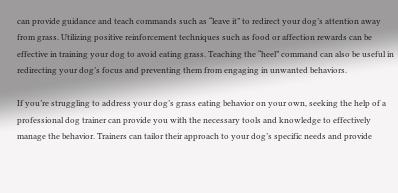can provide guidance and teach commands such as “leave it” to redirect your dog’s attention away from grass. Utilizing positive reinforcement techniques such as food or affection rewards can be effective in training your dog to avoid eating grass. Teaching the “heel” command can also be useful in redirecting your dog’s focus and preventing them from engaging in unwanted behaviors.

If you’re struggling to address your dog’s grass eating behavior on your own, seeking the help of a professional dog trainer can provide you with the necessary tools and knowledge to effectively manage the behavior. Trainers can tailor their approach to your dog’s specific needs and provide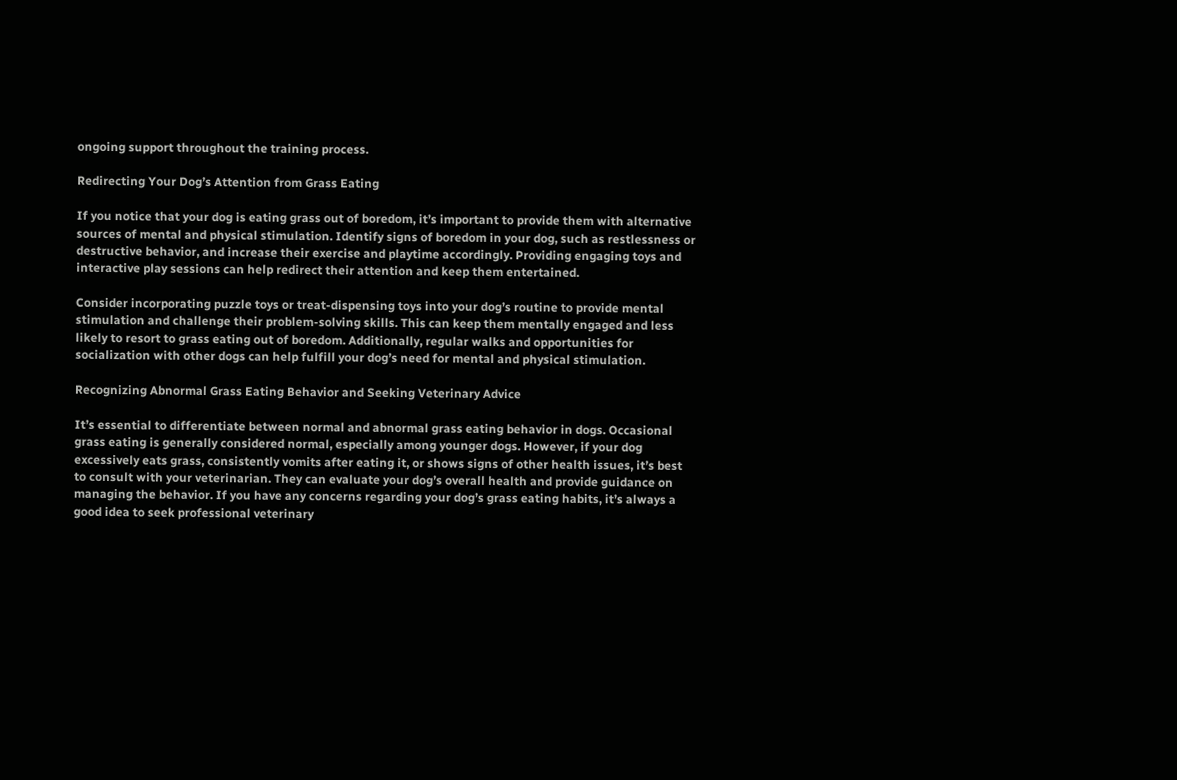ongoing support throughout the training process.

Redirecting Your Dog’s Attention from Grass Eating

If you notice that your dog is eating grass out of boredom, it’s important to provide them with alternative sources of mental and physical stimulation. Identify signs of boredom in your dog, such as restlessness or destructive behavior, and increase their exercise and playtime accordingly. Providing engaging toys and interactive play sessions can help redirect their attention and keep them entertained.

Consider incorporating puzzle toys or treat-dispensing toys into your dog’s routine to provide mental stimulation and challenge their problem-solving skills. This can keep them mentally engaged and less likely to resort to grass eating out of boredom. Additionally, regular walks and opportunities for socialization with other dogs can help fulfill your dog’s need for mental and physical stimulation.

Recognizing Abnormal Grass Eating Behavior and Seeking Veterinary Advice

It’s essential to differentiate between normal and abnormal grass eating behavior in dogs. Occasional grass eating is generally considered normal, especially among younger dogs. However, if your dog excessively eats grass, consistently vomits after eating it, or shows signs of other health issues, it’s best to consult with your veterinarian. They can evaluate your dog’s overall health and provide guidance on managing the behavior. If you have any concerns regarding your dog’s grass eating habits, it’s always a good idea to seek professional veterinary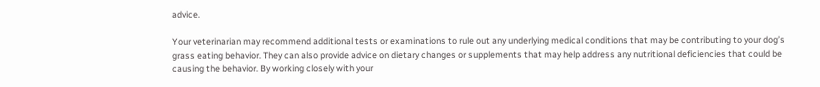advice.

Your veterinarian may recommend additional tests or examinations to rule out any underlying medical conditions that may be contributing to your dog’s grass eating behavior. They can also provide advice on dietary changes or supplements that may help address any nutritional deficiencies that could be causing the behavior. By working closely with your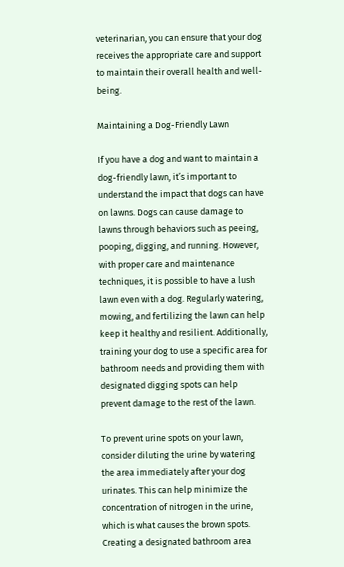veterinarian, you can ensure that your dog receives the appropriate care and support to maintain their overall health and well-being.

Maintaining a Dog-Friendly Lawn

If you have a dog and want to maintain a dog-friendly lawn, it’s important to understand the impact that dogs can have on lawns. Dogs can cause damage to lawns through behaviors such as peeing, pooping, digging, and running. However, with proper care and maintenance techniques, it is possible to have a lush lawn even with a dog. Regularly watering, mowing, and fertilizing the lawn can help keep it healthy and resilient. Additionally, training your dog to use a specific area for bathroom needs and providing them with designated digging spots can help prevent damage to the rest of the lawn.

To prevent urine spots on your lawn, consider diluting the urine by watering the area immediately after your dog urinates. This can help minimize the concentration of nitrogen in the urine, which is what causes the brown spots. Creating a designated bathroom area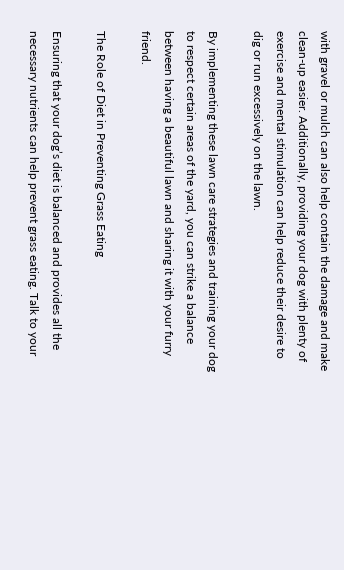with gravel or mulch can also help contain the damage and make clean-up easier. Additionally, providing your dog with plenty of exercise and mental stimulation can help reduce their desire to dig or run excessively on the lawn.

By implementing these lawn care strategies and training your dog to respect certain areas of the yard, you can strike a balance between having a beautiful lawn and sharing it with your furry friend.

The Role of Diet in Preventing Grass Eating

Ensuring that your dog’s diet is balanced and provides all the necessary nutrients can help prevent grass eating. Talk to your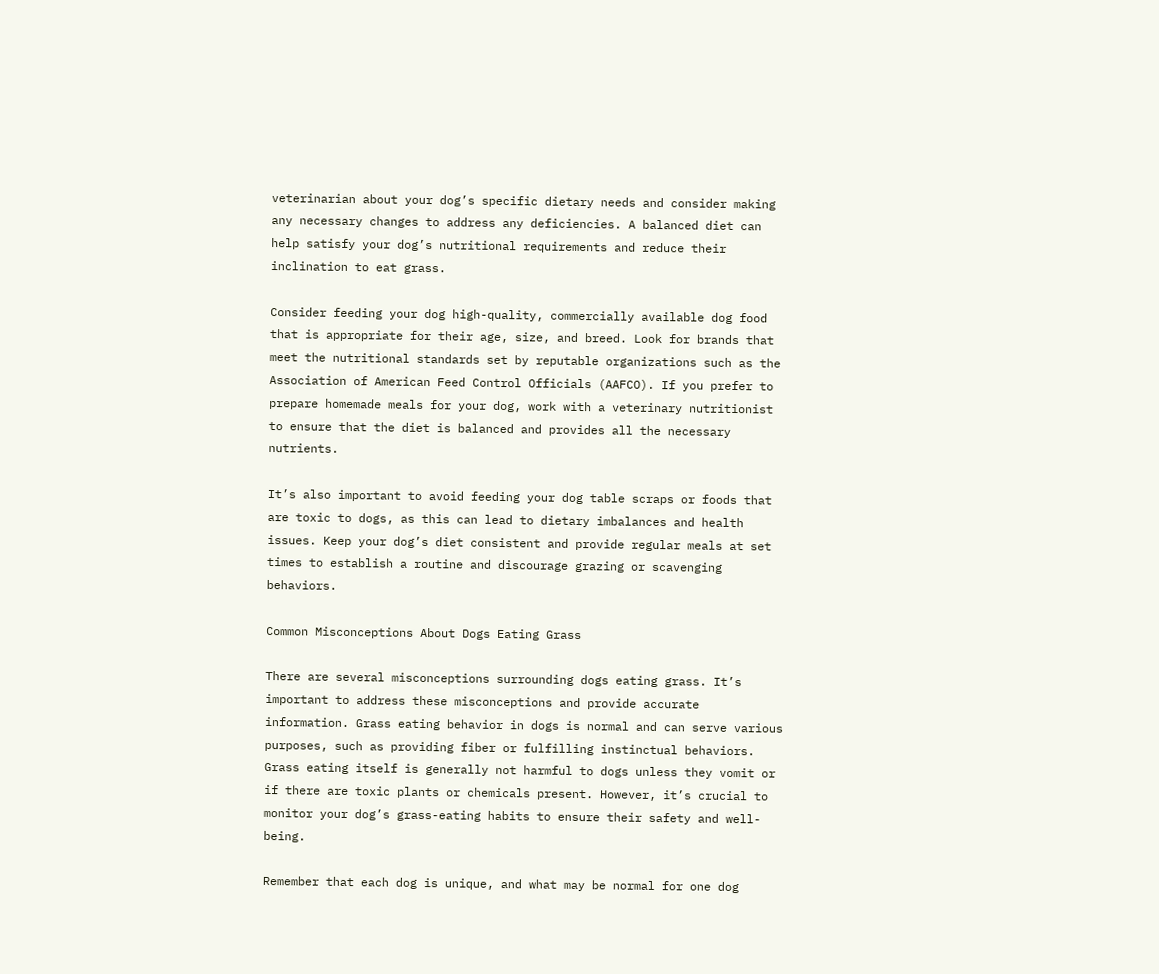veterinarian about your dog’s specific dietary needs and consider making any necessary changes to address any deficiencies. A balanced diet can help satisfy your dog’s nutritional requirements and reduce their inclination to eat grass.

Consider feeding your dog high-quality, commercially available dog food that is appropriate for their age, size, and breed. Look for brands that meet the nutritional standards set by reputable organizations such as the Association of American Feed Control Officials (AAFCO). If you prefer to prepare homemade meals for your dog, work with a veterinary nutritionist to ensure that the diet is balanced and provides all the necessary nutrients.

It’s also important to avoid feeding your dog table scraps or foods that are toxic to dogs, as this can lead to dietary imbalances and health issues. Keep your dog’s diet consistent and provide regular meals at set times to establish a routine and discourage grazing or scavenging behaviors.

Common Misconceptions About Dogs Eating Grass

There are several misconceptions surrounding dogs eating grass. It’s important to address these misconceptions and provide accurate information. Grass eating behavior in dogs is normal and can serve various purposes, such as providing fiber or fulfilling instinctual behaviors. Grass eating itself is generally not harmful to dogs unless they vomit or if there are toxic plants or chemicals present. However, it’s crucial to monitor your dog’s grass-eating habits to ensure their safety and well-being.

Remember that each dog is unique, and what may be normal for one dog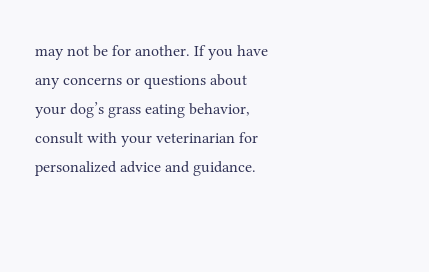may not be for another. If you have any concerns or questions about your dog’s grass eating behavior, consult with your veterinarian for personalized advice and guidance.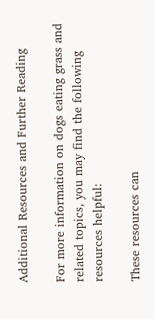Additional Resources and Further Reading

For more information on dogs eating grass and related topics, you may find the following resources helpful:

These resources can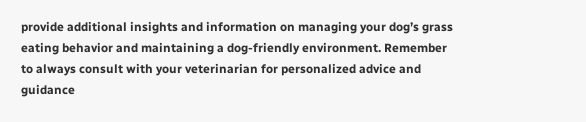provide additional insights and information on managing your dog’s grass eating behavior and maintaining a dog-friendly environment. Remember to always consult with your veterinarian for personalized advice and guidance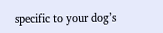specific to your dog’s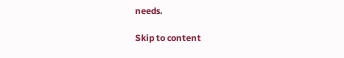needs.

Skip to content